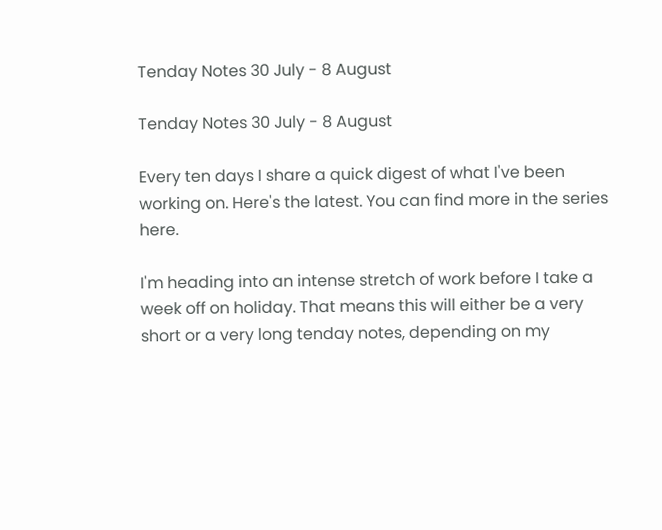Tenday Notes 30 July - 8 August

Tenday Notes 30 July - 8 August

Every ten days I share a quick digest of what I've been working on. Here's the latest. You can find more in the series here.

I'm heading into an intense stretch of work before I take a week off on holiday. That means this will either be a very short or a very long tenday notes, depending on my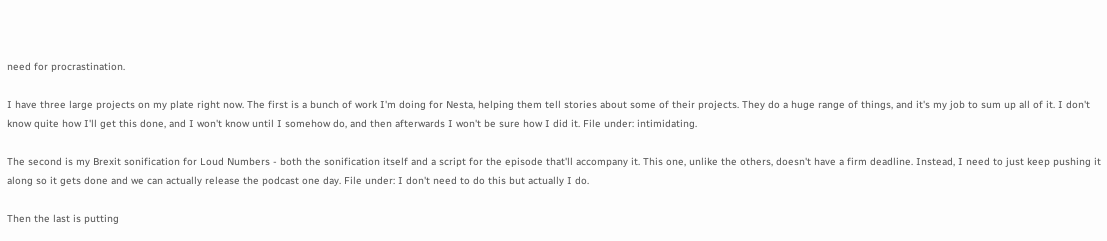need for procrastination.

I have three large projects on my plate right now. The first is a bunch of work I'm doing for Nesta, helping them tell stories about some of their projects. They do a huge range of things, and it's my job to sum up all of it. I don't know quite how I'll get this done, and I won't know until I somehow do, and then afterwards I won't be sure how I did it. File under: intimidating.

The second is my Brexit sonification for Loud Numbers - both the sonification itself and a script for the episode that'll accompany it. This one, unlike the others, doesn't have a firm deadline. Instead, I need to just keep pushing it along so it gets done and we can actually release the podcast one day. File under: I don't need to do this but actually I do.

Then the last is putting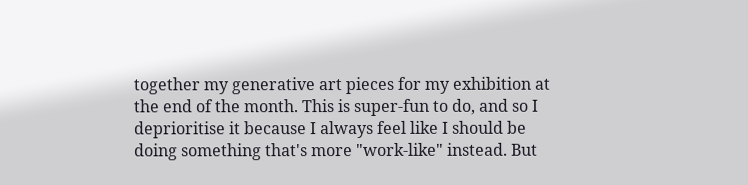together my generative art pieces for my exhibition at the end of the month. This is super-fun to do, and so I deprioritise it because I always feel like I should be doing something that's more "work-like" instead. But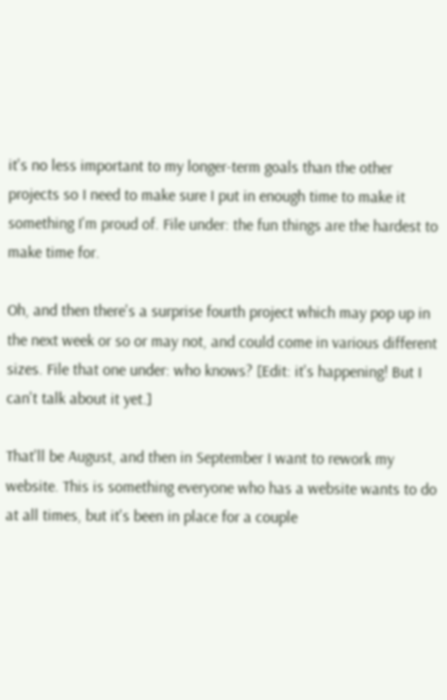it's no less important to my longer-term goals than the other projects so I need to make sure I put in enough time to make it something I'm proud of. File under: the fun things are the hardest to make time for.

Oh, and then there's a surprise fourth project which may pop up in the next week or so or may not, and could come in various different sizes. File that one under: who knows? [Edit: it's happening! But I can't talk about it yet.]

That'll be August, and then in September I want to rework my website. This is something everyone who has a website wants to do at all times, but it's been in place for a couple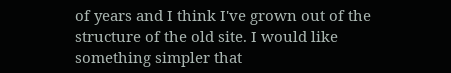of years and I think I've grown out of the structure of the old site. I would like something simpler that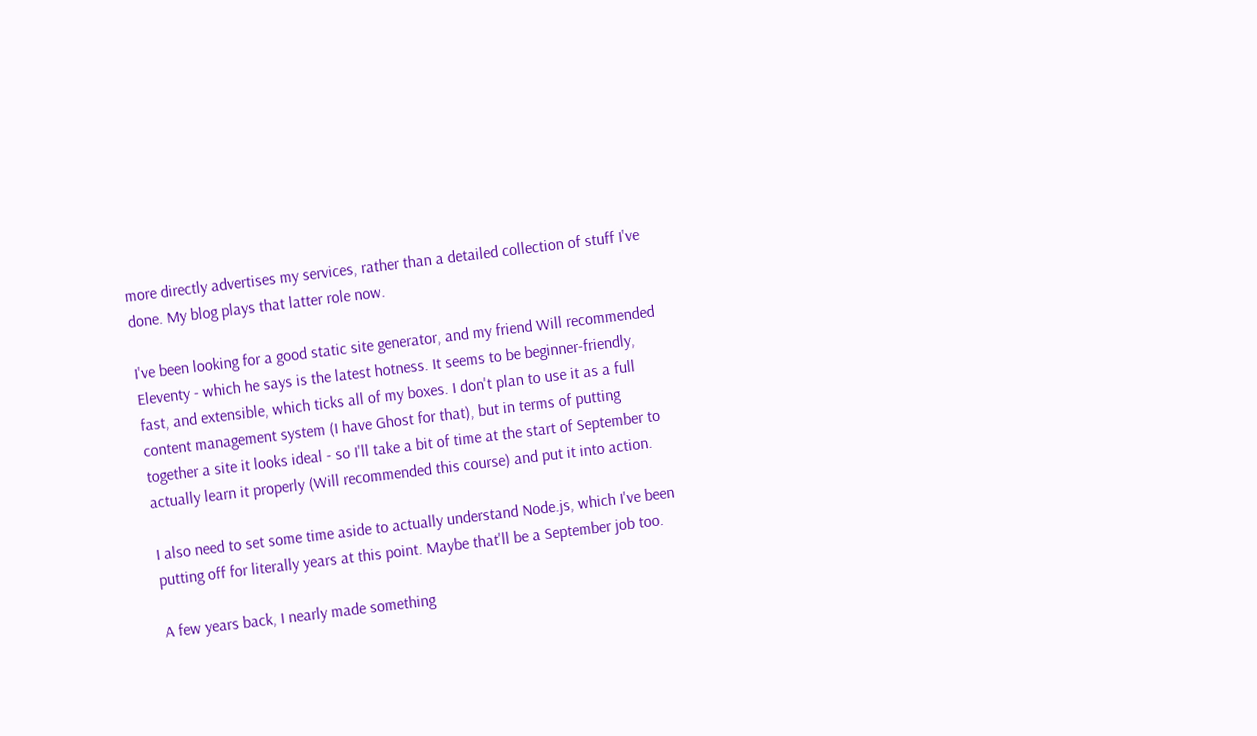more directly advertises my services, rather than a detailed collection of stuff I've done. My blog plays that latter role now.

I've been looking for a good static site generator, and my friend Will recommended Eleventy - which he says is the latest hotness. It seems to be beginner-friendly, fast, and extensible, which ticks all of my boxes. I don't plan to use it as a full content management system (I have Ghost for that), but in terms of putting together a site it looks ideal - so I'll take a bit of time at the start of September to actually learn it properly (Will recommended this course) and put it into action.

I also need to set some time aside to actually understand Node.js, which I've been putting off for literally years at this point. Maybe that'll be a September job too.

A few years back, I nearly made something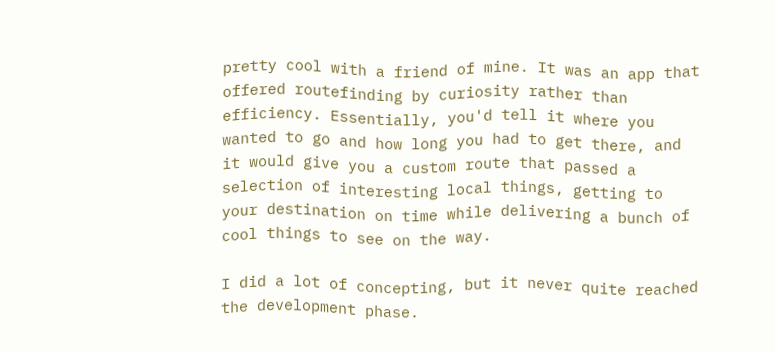pretty cool with a friend of mine. It was an app that offered routefinding by curiosity rather than efficiency. Essentially, you'd tell it where you wanted to go and how long you had to get there, and it would give you a custom route that passed a selection of interesting local things, getting to your destination on time while delivering a bunch of cool things to see on the way.

I did a lot of concepting, but it never quite reached the development phase.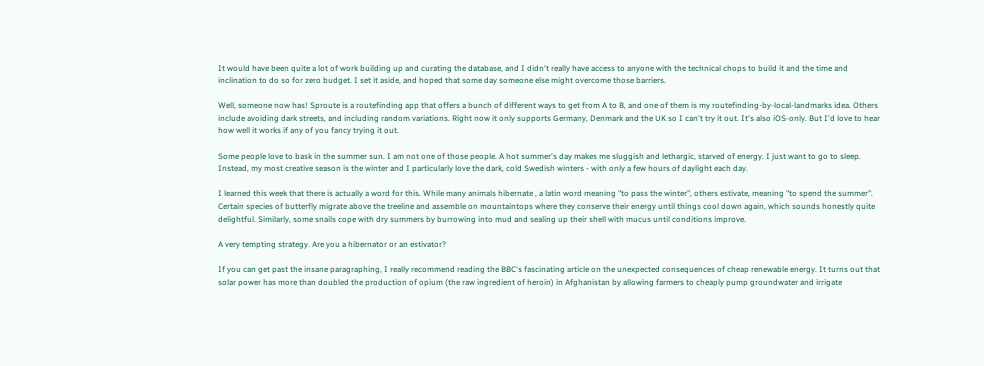It would have been quite a lot of work building up and curating the database, and I didn't really have access to anyone with the technical chops to build it and the time and inclination to do so for zero budget. I set it aside, and hoped that some day someone else might overcome those barriers.

Well, someone now has! Sproute is a routefinding app that offers a bunch of different ways to get from A to B, and one of them is my routefinding-by-local-landmarks idea. Others include avoiding dark streets, and including random variations. Right now it only supports Germany, Denmark and the UK so I can't try it out. It's also iOS-only. But I'd love to hear how well it works if any of you fancy trying it out.

Some people love to bask in the summer sun. I am not one of those people. A hot summer's day makes me sluggish and lethargic, starved of energy. I just want to go to sleep. Instead, my most creative season is the winter and I particularly love the dark, cold Swedish winters - with only a few hours of daylight each day.

I learned this week that there is actually a word for this. While many animals hibernate , a latin word meaning "to pass the winter", others estivate, meaning "to spend the summer". Certain species of butterfly migrate above the treeline and assemble on mountaintops where they conserve their energy until things cool down again, which sounds honestly quite delightful. Similarly, some snails cope with dry summers by burrowing into mud and sealing up their shell with mucus until conditions improve.

A very tempting strategy. Are you a hibernator or an estivator?

If you can get past the insane paragraphing, I really recommend reading the BBC's fascinating article on the unexpected consequences of cheap renewable energy. It turns out that solar power has more than doubled the production of opium (the raw ingredient of heroin) in Afghanistan by allowing farmers to cheaply pump groundwater and irrigate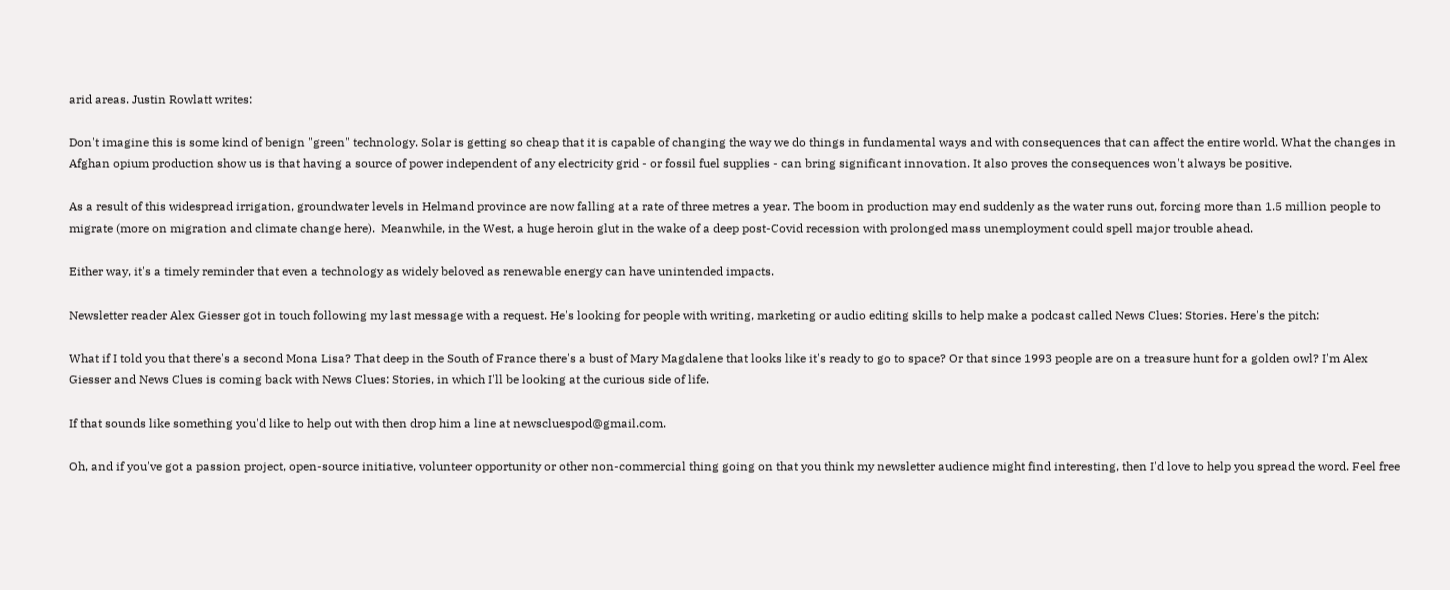arid areas. Justin Rowlatt writes:

Don't imagine this is some kind of benign "green" technology. Solar is getting so cheap that it is capable of changing the way we do things in fundamental ways and with consequences that can affect the entire world. What the changes in Afghan opium production show us is that having a source of power independent of any electricity grid - or fossil fuel supplies - can bring significant innovation. It also proves the consequences won't always be positive.

As a result of this widespread irrigation, groundwater levels in Helmand province are now falling at a rate of three metres a year. The boom in production may end suddenly as the water runs out, forcing more than 1.5 million people to migrate (more on migration and climate change here).  Meanwhile, in the West, a huge heroin glut in the wake of a deep post-Covid recession with prolonged mass unemployment could spell major trouble ahead.

Either way, it's a timely reminder that even a technology as widely beloved as renewable energy can have unintended impacts.

Newsletter reader Alex Giesser got in touch following my last message with a request. He's looking for people with writing, marketing or audio editing skills to help make a podcast called News Clues: Stories. Here's the pitch:

What if I told you that there's a second Mona Lisa? That deep in the South of France there's a bust of Mary Magdalene that looks like it's ready to go to space? Or that since 1993 people are on a treasure hunt for a golden owl? I'm Alex Giesser and News Clues is coming back with News Clues: Stories, in which I'll be looking at the curious side of life.

If that sounds like something you'd like to help out with then drop him a line at newscluespod@gmail.com.

Oh, and if you've got a passion project, open-source initiative, volunteer opportunity or other non-commercial thing going on that you think my newsletter audience might find interesting, then I'd love to help you spread the word. Feel free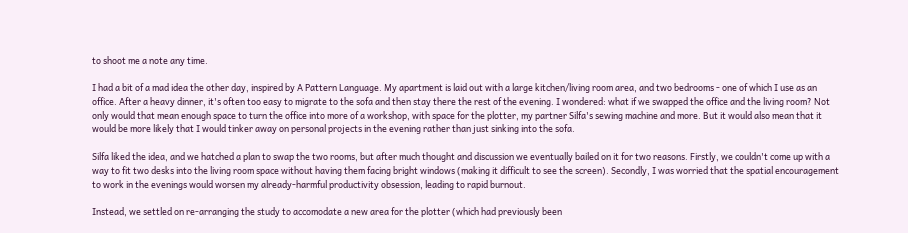to shoot me a note any time.

I had a bit of a mad idea the other day, inspired by A Pattern Language. My apartment is laid out with a large kitchen/living room area, and two bedrooms - one of which I use as an office. After a heavy dinner, it's often too easy to migrate to the sofa and then stay there the rest of the evening. I wondered: what if we swapped the office and the living room? Not only would that mean enough space to turn the office into more of a workshop, with space for the plotter, my partner Silfa's sewing machine and more. But it would also mean that it would be more likely that I would tinker away on personal projects in the evening rather than just sinking into the sofa.

Silfa liked the idea, and we hatched a plan to swap the two rooms, but after much thought and discussion we eventually bailed on it for two reasons. Firstly, we couldn't come up with a way to fit two desks into the living room space without having them facing bright windows (making it difficult to see the screen). Secondly, I was worried that the spatial encouragement to work in the evenings would worsen my already-harmful productivity obsession, leading to rapid burnout.

Instead, we settled on re-arranging the study to accomodate a new area for the plotter (which had previously been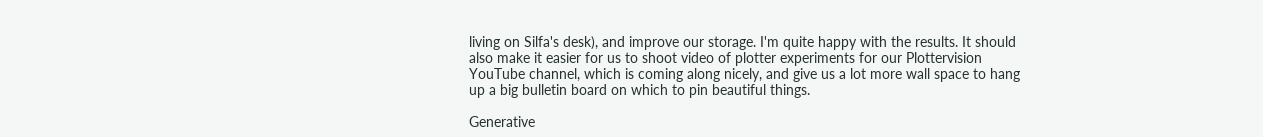living on Silfa's desk), and improve our storage. I'm quite happy with the results. It should also make it easier for us to shoot video of plotter experiments for our Plottervision YouTube channel, which is coming along nicely, and give us a lot more wall space to hang up a big bulletin board on which to pin beautiful things.

Generative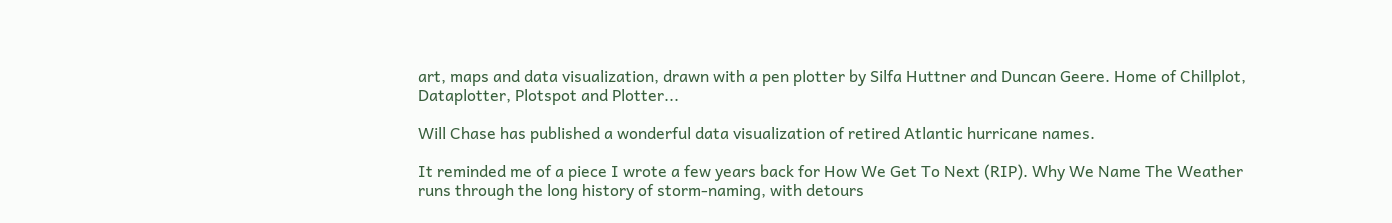art, maps and data visualization, drawn with a pen plotter by Silfa Huttner and Duncan Geere. Home of Chillplot, Dataplotter, Plotspot and Plotter...

Will Chase has published a wonderful data visualization of retired Atlantic hurricane names.

It reminded me of a piece I wrote a few years back for How We Get To Next (RIP). Why We Name The Weather runs through the long history of storm-naming, with detours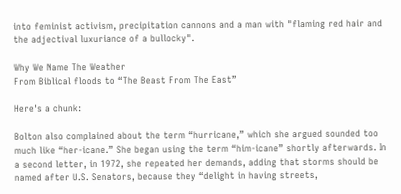into feminist activism, precipitation cannons and a man with "flaming red hair and the adjectival luxuriance of a bullocky".

Why We Name The Weather
From Biblical floods to “The Beast From The East”

Here's a chunk:

Bolton also complained about the term “hurricane,” which she argued sounded too much like “her-icane.” She began using the term “him-icane” shortly afterwards. In a second letter, in 1972, she repeated her demands, adding that storms should be named after U.S. Senators, because they “delight in having streets,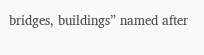bridges, buildings” named after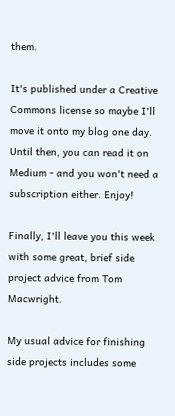them.

It's published under a Creative Commons license so maybe I'll move it onto my blog one day. Until then, you can read it on Medium - and you won't need a subscription either. Enjoy!

Finally, I'll leave you this week with some great, brief side project advice from Tom Macwright.

My usual advice for finishing side projects includes some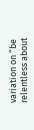variation on “be relentless about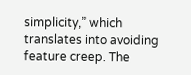simplicity,” which translates into avoiding feature creep. The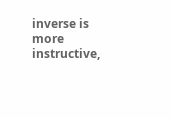inverse is more instructive,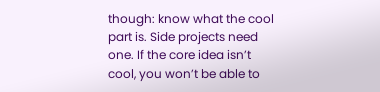though: know what the cool part is. Side projects need one. If the core idea isn’t cool, you won’t be able to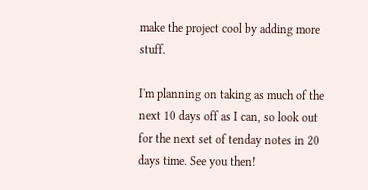make the project cool by adding more stuff.

I'm planning on taking as much of the next 10 days off as I can, so look out for the next set of tenday notes in 20 days time. See you then!